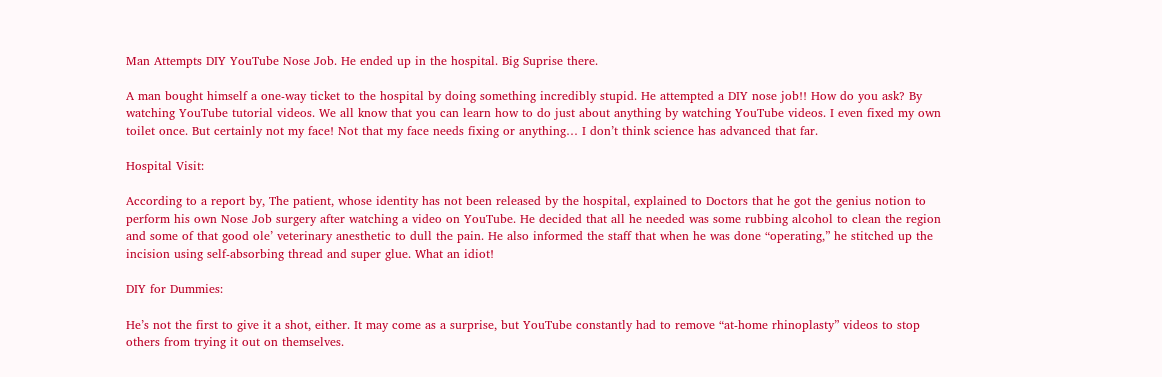Man Attempts DIY YouTube Nose Job. He ended up in the hospital. Big Suprise there.

A man bought himself a one-way ticket to the hospital by doing something incredibly stupid. He attempted a DIY nose job!! How do you ask? By watching YouTube tutorial videos. We all know that you can learn how to do just about anything by watching YouTube videos. I even fixed my own toilet once. But certainly not my face! Not that my face needs fixing or anything… I don’t think science has advanced that far.

Hospital Visit:

According to a report by, The patient, whose identity has not been released by the hospital, explained to Doctors that he got the genius notion to perform his own Nose Job surgery after watching a video on YouTube. He decided that all he needed was some rubbing alcohol to clean the region and some of that good ole’ veterinary anesthetic to dull the pain. He also informed the staff that when he was done “operating,” he stitched up the incision using self-absorbing thread and super glue. What an idiot!

DIY for Dummies:

He’s not the first to give it a shot, either. It may come as a surprise, but YouTube constantly had to remove “at-home rhinoplasty” videos to stop others from trying it out on themselves.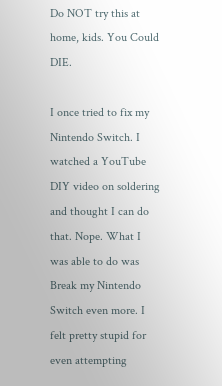Do NOT try this at home, kids. You Could DIE.

I once tried to fix my Nintendo Switch. I watched a YouTube DIY video on soldering and thought I can do that. Nope. What I was able to do was Break my Nintendo Switch even more. I felt pretty stupid for even attempting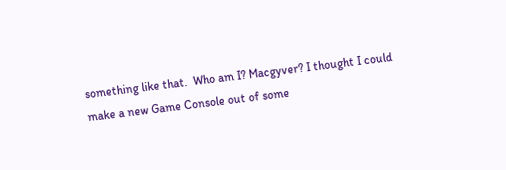something like that.  Who am I? Macgyver? I thought I could make a new Game Console out of some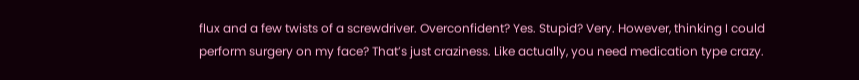flux and a few twists of a screwdriver. Overconfident? Yes. Stupid? Very. However, thinking I could perform surgery on my face? That’s just craziness. Like actually, you need medication type crazy.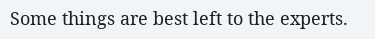Some things are best left to the experts.